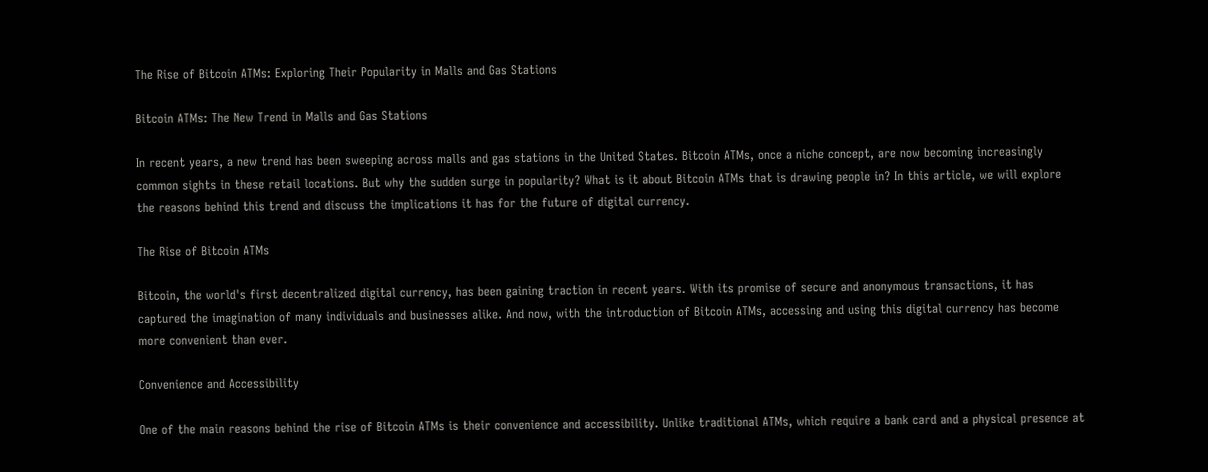The Rise of Bitcoin ATMs: Exploring Their Popularity in Malls and Gas Stations

Bitcoin ATMs: The New Trend in Malls and Gas Stations

In recent years, a new trend has been sweeping across malls and gas stations in the United States. Bitcoin ATMs, once a niche concept, are now becoming increasingly common sights in these retail locations. But why the sudden surge in popularity? What is it about Bitcoin ATMs that is drawing people in? In this article, we will explore the reasons behind this trend and discuss the implications it has for the future of digital currency.

The Rise of Bitcoin ATMs

Bitcoin, the world's first decentralized digital currency, has been gaining traction in recent years. With its promise of secure and anonymous transactions, it has captured the imagination of many individuals and businesses alike. And now, with the introduction of Bitcoin ATMs, accessing and using this digital currency has become more convenient than ever.

Convenience and Accessibility

One of the main reasons behind the rise of Bitcoin ATMs is their convenience and accessibility. Unlike traditional ATMs, which require a bank card and a physical presence at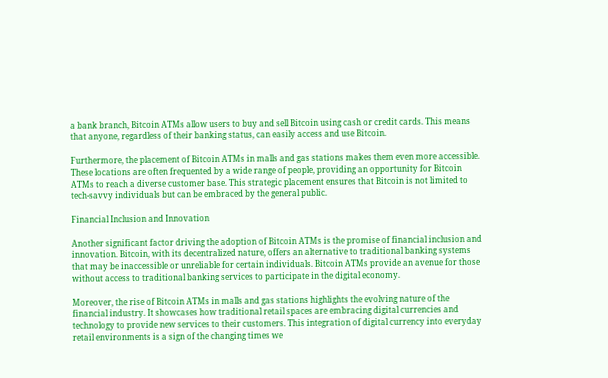a bank branch, Bitcoin ATMs allow users to buy and sell Bitcoin using cash or credit cards. This means that anyone, regardless of their banking status, can easily access and use Bitcoin.

Furthermore, the placement of Bitcoin ATMs in malls and gas stations makes them even more accessible. These locations are often frequented by a wide range of people, providing an opportunity for Bitcoin ATMs to reach a diverse customer base. This strategic placement ensures that Bitcoin is not limited to tech-savvy individuals but can be embraced by the general public.

Financial Inclusion and Innovation

Another significant factor driving the adoption of Bitcoin ATMs is the promise of financial inclusion and innovation. Bitcoin, with its decentralized nature, offers an alternative to traditional banking systems that may be inaccessible or unreliable for certain individuals. Bitcoin ATMs provide an avenue for those without access to traditional banking services to participate in the digital economy.

Moreover, the rise of Bitcoin ATMs in malls and gas stations highlights the evolving nature of the financial industry. It showcases how traditional retail spaces are embracing digital currencies and technology to provide new services to their customers. This integration of digital currency into everyday retail environments is a sign of the changing times we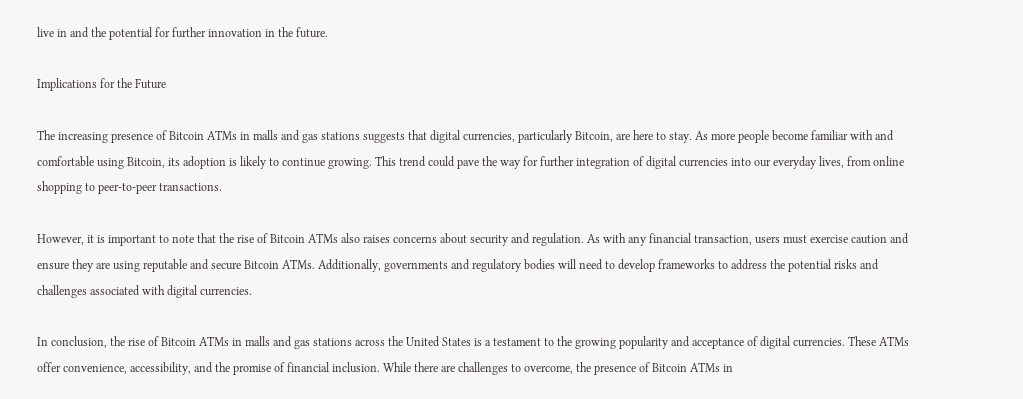live in and the potential for further innovation in the future.

Implications for the Future

The increasing presence of Bitcoin ATMs in malls and gas stations suggests that digital currencies, particularly Bitcoin, are here to stay. As more people become familiar with and comfortable using Bitcoin, its adoption is likely to continue growing. This trend could pave the way for further integration of digital currencies into our everyday lives, from online shopping to peer-to-peer transactions.

However, it is important to note that the rise of Bitcoin ATMs also raises concerns about security and regulation. As with any financial transaction, users must exercise caution and ensure they are using reputable and secure Bitcoin ATMs. Additionally, governments and regulatory bodies will need to develop frameworks to address the potential risks and challenges associated with digital currencies.

In conclusion, the rise of Bitcoin ATMs in malls and gas stations across the United States is a testament to the growing popularity and acceptance of digital currencies. These ATMs offer convenience, accessibility, and the promise of financial inclusion. While there are challenges to overcome, the presence of Bitcoin ATMs in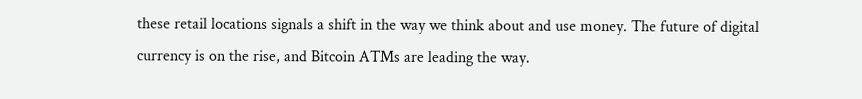these retail locations signals a shift in the way we think about and use money. The future of digital currency is on the rise, and Bitcoin ATMs are leading the way.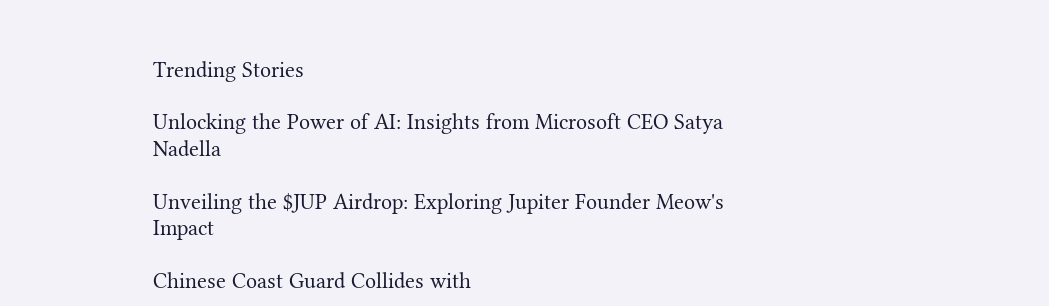Trending Stories

Unlocking the Power of AI: Insights from Microsoft CEO Satya Nadella

Unveiling the $JUP Airdrop: Exploring Jupiter Founder Meow's Impact

Chinese Coast Guard Collides with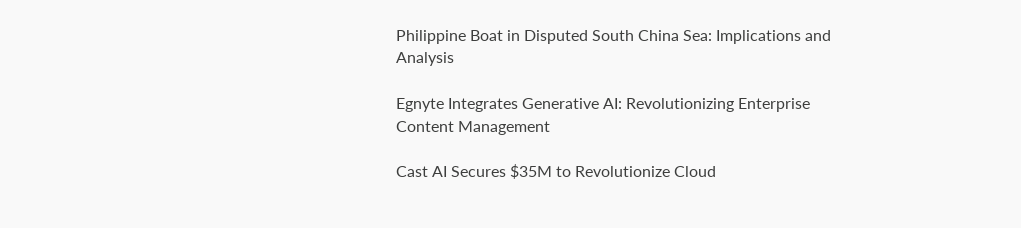Philippine Boat in Disputed South China Sea: Implications and Analysis

Egnyte Integrates Generative AI: Revolutionizing Enterprise Content Management

Cast AI Secures $35M to Revolutionize Cloud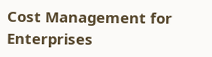Cost Management for Enterprises